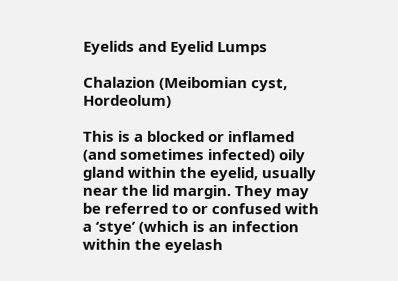Eyelids and Eyelid Lumps

Chalazion (Meibomian cyst, Hordeolum)

This is a blocked or inflamed (and sometimes infected) oily gland within the eyelid, usually near the lid margin. They may be referred to or confused with a ‘stye’ (which is an infection within the eyelash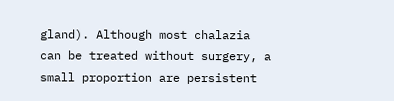gland). Although most chalazia can be treated without surgery, a small proportion are persistent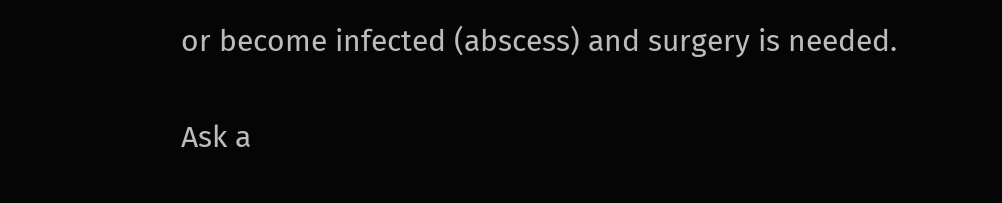or become infected (abscess) and surgery is needed.

Ask a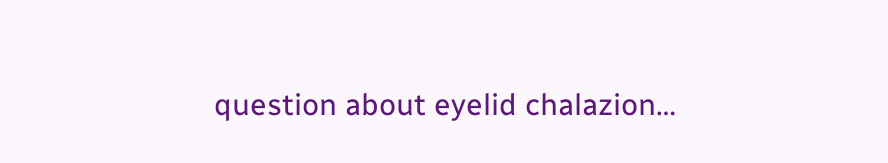question about eyelid chalazion…